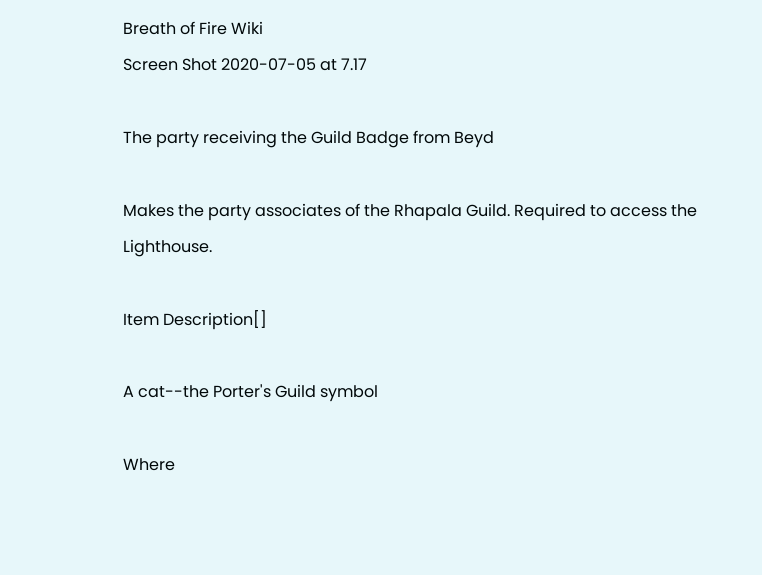Breath of Fire Wiki
Screen Shot 2020-07-05 at 7.17

The party receiving the Guild Badge from Beyd

Makes the party associates of the Rhapala Guild. Required to access the Lighthouse.

Item Description[]

A cat--the Porter's Guild symbol

Where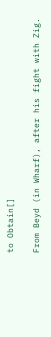to Obtain[]

From Beyd (in Wharf), after his fight with Zig.